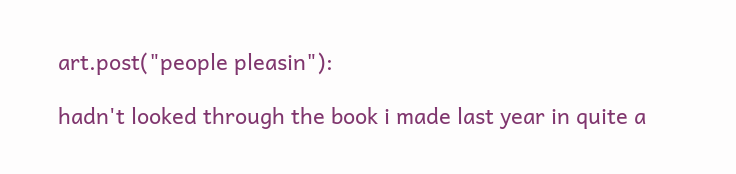art.post("people pleasin"):

hadn't looked through the book i made last year in quite a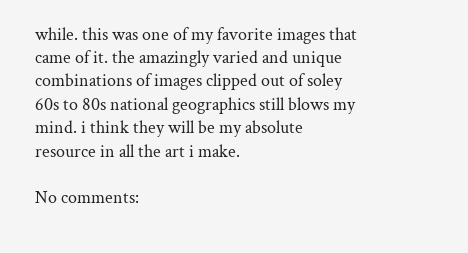while. this was one of my favorite images that came of it. the amazingly varied and unique combinations of images clipped out of soley 60s to 80s national geographics still blows my mind. i think they will be my absolute resource in all the art i make.

No comments: